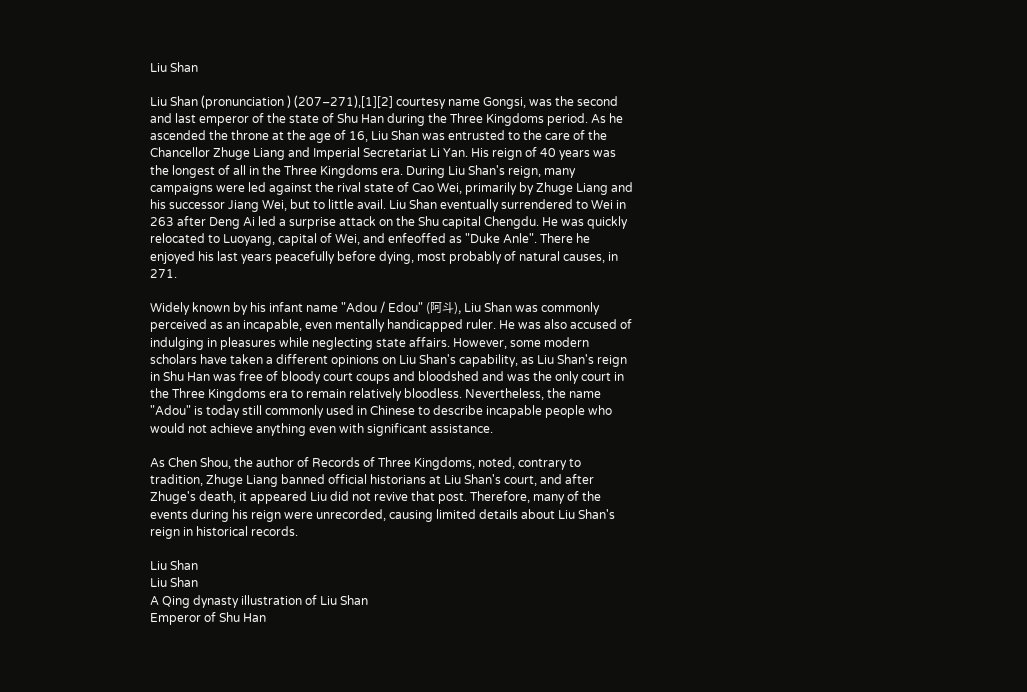Liu Shan

Liu Shan (pronunciation ) (207–271),[1][2] courtesy name Gongsi, was the second and last emperor of the state of Shu Han during the Three Kingdoms period. As he ascended the throne at the age of 16, Liu Shan was entrusted to the care of the Chancellor Zhuge Liang and Imperial Secretariat Li Yan. His reign of 40 years was the longest of all in the Three Kingdoms era. During Liu Shan's reign, many campaigns were led against the rival state of Cao Wei, primarily by Zhuge Liang and his successor Jiang Wei, but to little avail. Liu Shan eventually surrendered to Wei in 263 after Deng Ai led a surprise attack on the Shu capital Chengdu. He was quickly relocated to Luoyang, capital of Wei, and enfeoffed as "Duke Anle". There he enjoyed his last years peacefully before dying, most probably of natural causes, in 271.

Widely known by his infant name "Adou / Edou" (阿斗), Liu Shan was commonly perceived as an incapable, even mentally handicapped ruler. He was also accused of indulging in pleasures while neglecting state affairs. However, some modern scholars have taken a different opinions on Liu Shan's capability, as Liu Shan's reign in Shu Han was free of bloody court coups and bloodshed and was the only court in the Three Kingdoms era to remain relatively bloodless. Nevertheless, the name "Adou" is today still commonly used in Chinese to describe incapable people who would not achieve anything even with significant assistance.

As Chen Shou, the author of Records of Three Kingdoms, noted, contrary to tradition, Zhuge Liang banned official historians at Liu Shan's court, and after Zhuge's death, it appeared Liu did not revive that post. Therefore, many of the events during his reign were unrecorded, causing limited details about Liu Shan's reign in historical records.

Liu Shan
Liu Shan
A Qing dynasty illustration of Liu Shan
Emperor of Shu Han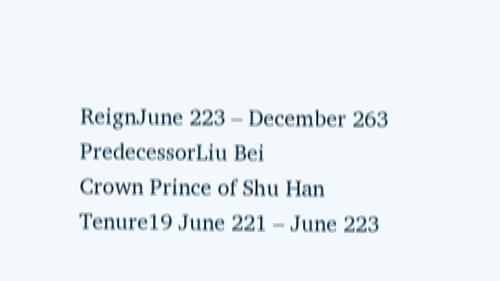ReignJune 223 – December 263
PredecessorLiu Bei
Crown Prince of Shu Han
Tenure19 June 221 – June 223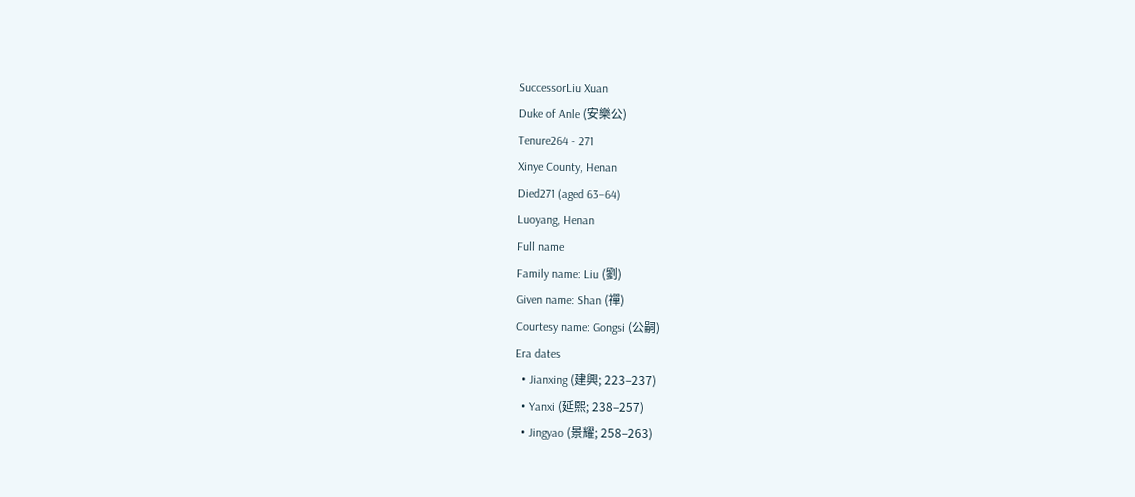SuccessorLiu Xuan
Duke of Anle (安樂公)
Tenure264 - 271
Xinye County, Henan
Died271 (aged 63–64)
Luoyang, Henan
Full name
Family name: Liu (劉)
Given name: Shan (禪)
Courtesy name: Gongsi (公嗣)
Era dates
  • Jianxing (建興; 223–237)
  • Yanxi (延熙; 238–257)
  • Jingyao (景耀; 258–263)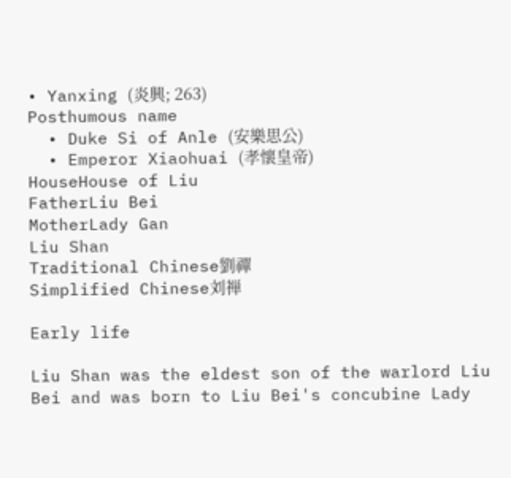• Yanxing (炎興; 263)
Posthumous name
  • Duke Si of Anle (安樂思公)
  • Emperor Xiaohuai (孝懷皇帝)
HouseHouse of Liu
FatherLiu Bei
MotherLady Gan
Liu Shan
Traditional Chinese劉禪
Simplified Chinese刘禅

Early life

Liu Shan was the eldest son of the warlord Liu Bei and was born to Liu Bei's concubine Lady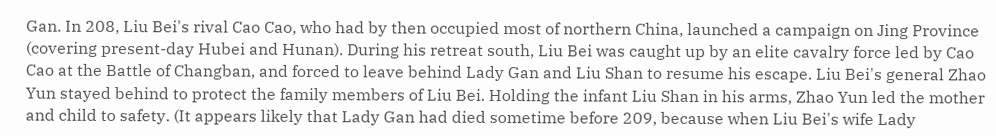Gan. In 208, Liu Bei's rival Cao Cao, who had by then occupied most of northern China, launched a campaign on Jing Province (covering present-day Hubei and Hunan). During his retreat south, Liu Bei was caught up by an elite cavalry force led by Cao Cao at the Battle of Changban, and forced to leave behind Lady Gan and Liu Shan to resume his escape. Liu Bei's general Zhao Yun stayed behind to protect the family members of Liu Bei. Holding the infant Liu Shan in his arms, Zhao Yun led the mother and child to safety. (It appears likely that Lady Gan had died sometime before 209, because when Liu Bei's wife Lady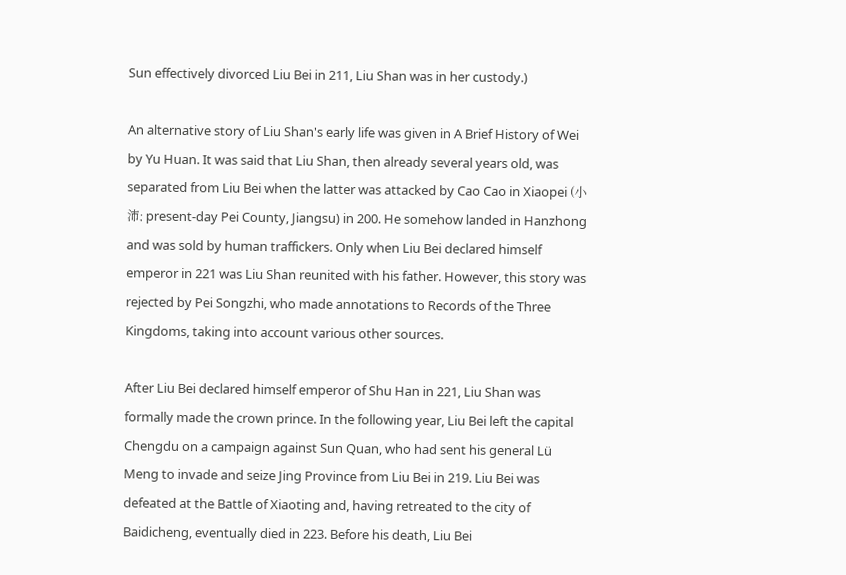Sun effectively divorced Liu Bei in 211, Liu Shan was in her custody.)

An alternative story of Liu Shan's early life was given in A Brief History of Wei by Yu Huan. It was said that Liu Shan, then already several years old, was separated from Liu Bei when the latter was attacked by Cao Cao in Xiaopei (小沛; present-day Pei County, Jiangsu) in 200. He somehow landed in Hanzhong and was sold by human traffickers. Only when Liu Bei declared himself emperor in 221 was Liu Shan reunited with his father. However, this story was rejected by Pei Songzhi, who made annotations to Records of the Three Kingdoms, taking into account various other sources.

After Liu Bei declared himself emperor of Shu Han in 221, Liu Shan was formally made the crown prince. In the following year, Liu Bei left the capital Chengdu on a campaign against Sun Quan, who had sent his general Lü Meng to invade and seize Jing Province from Liu Bei in 219. Liu Bei was defeated at the Battle of Xiaoting and, having retreated to the city of Baidicheng, eventually died in 223. Before his death, Liu Bei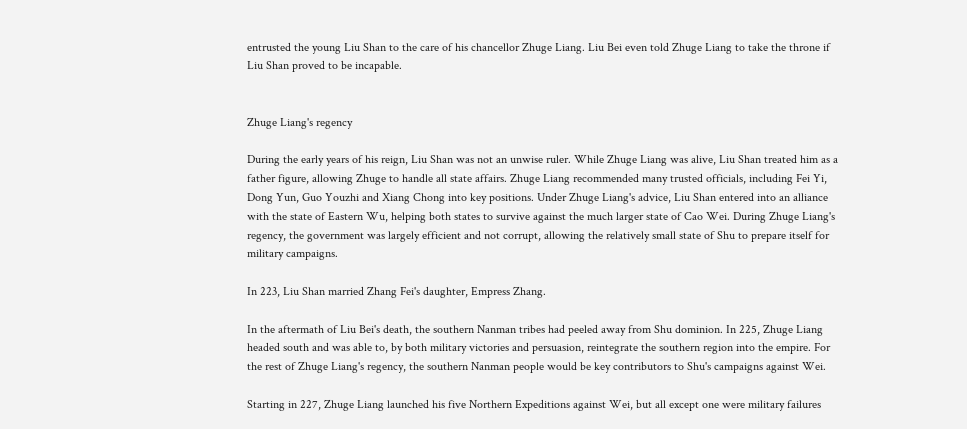entrusted the young Liu Shan to the care of his chancellor Zhuge Liang. Liu Bei even told Zhuge Liang to take the throne if Liu Shan proved to be incapable.


Zhuge Liang's regency

During the early years of his reign, Liu Shan was not an unwise ruler. While Zhuge Liang was alive, Liu Shan treated him as a father figure, allowing Zhuge to handle all state affairs. Zhuge Liang recommended many trusted officials, including Fei Yi, Dong Yun, Guo Youzhi and Xiang Chong into key positions. Under Zhuge Liang's advice, Liu Shan entered into an alliance with the state of Eastern Wu, helping both states to survive against the much larger state of Cao Wei. During Zhuge Liang's regency, the government was largely efficient and not corrupt, allowing the relatively small state of Shu to prepare itself for military campaigns.

In 223, Liu Shan married Zhang Fei's daughter, Empress Zhang.

In the aftermath of Liu Bei's death, the southern Nanman tribes had peeled away from Shu dominion. In 225, Zhuge Liang headed south and was able to, by both military victories and persuasion, reintegrate the southern region into the empire. For the rest of Zhuge Liang's regency, the southern Nanman people would be key contributors to Shu's campaigns against Wei.

Starting in 227, Zhuge Liang launched his five Northern Expeditions against Wei, but all except one were military failures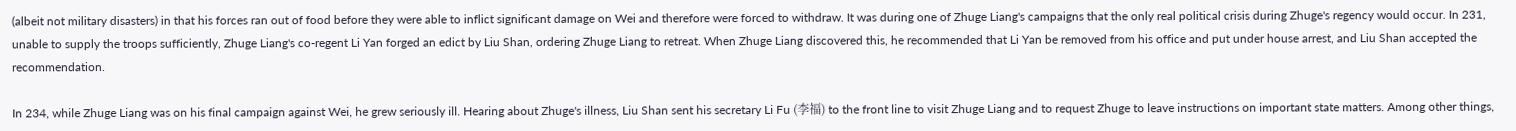(albeit not military disasters) in that his forces ran out of food before they were able to inflict significant damage on Wei and therefore were forced to withdraw. It was during one of Zhuge Liang's campaigns that the only real political crisis during Zhuge's regency would occur. In 231, unable to supply the troops sufficiently, Zhuge Liang's co-regent Li Yan forged an edict by Liu Shan, ordering Zhuge Liang to retreat. When Zhuge Liang discovered this, he recommended that Li Yan be removed from his office and put under house arrest, and Liu Shan accepted the recommendation.

In 234, while Zhuge Liang was on his final campaign against Wei, he grew seriously ill. Hearing about Zhuge's illness, Liu Shan sent his secretary Li Fu (李福) to the front line to visit Zhuge Liang and to request Zhuge to leave instructions on important state matters. Among other things,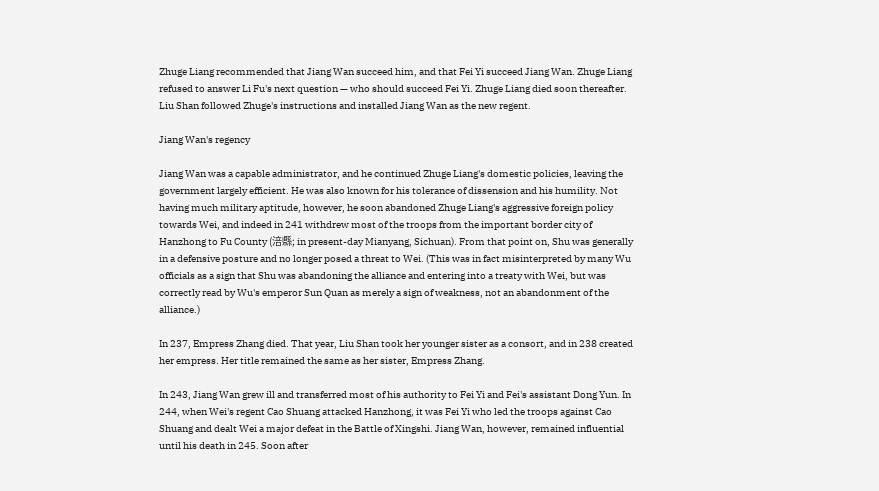Zhuge Liang recommended that Jiang Wan succeed him, and that Fei Yi succeed Jiang Wan. Zhuge Liang refused to answer Li Fu's next question — who should succeed Fei Yi. Zhuge Liang died soon thereafter. Liu Shan followed Zhuge's instructions and installed Jiang Wan as the new regent.

Jiang Wan's regency

Jiang Wan was a capable administrator, and he continued Zhuge Liang's domestic policies, leaving the government largely efficient. He was also known for his tolerance of dissension and his humility. Not having much military aptitude, however, he soon abandoned Zhuge Liang's aggressive foreign policy towards Wei, and indeed in 241 withdrew most of the troops from the important border city of Hanzhong to Fu County (涪縣; in present-day Mianyang, Sichuan). From that point on, Shu was generally in a defensive posture and no longer posed a threat to Wei. (This was in fact misinterpreted by many Wu officials as a sign that Shu was abandoning the alliance and entering into a treaty with Wei, but was correctly read by Wu's emperor Sun Quan as merely a sign of weakness, not an abandonment of the alliance.)

In 237, Empress Zhang died. That year, Liu Shan took her younger sister as a consort, and in 238 created her empress. Her title remained the same as her sister, Empress Zhang.

In 243, Jiang Wan grew ill and transferred most of his authority to Fei Yi and Fei's assistant Dong Yun. In 244, when Wei's regent Cao Shuang attacked Hanzhong, it was Fei Yi who led the troops against Cao Shuang and dealt Wei a major defeat in the Battle of Xingshi. Jiang Wan, however, remained influential until his death in 245. Soon after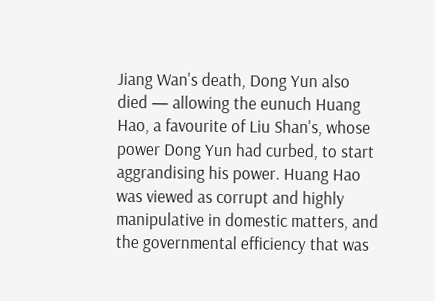Jiang Wan's death, Dong Yun also died — allowing the eunuch Huang Hao, a favourite of Liu Shan's, whose power Dong Yun had curbed, to start aggrandising his power. Huang Hao was viewed as corrupt and highly manipulative in domestic matters, and the governmental efficiency that was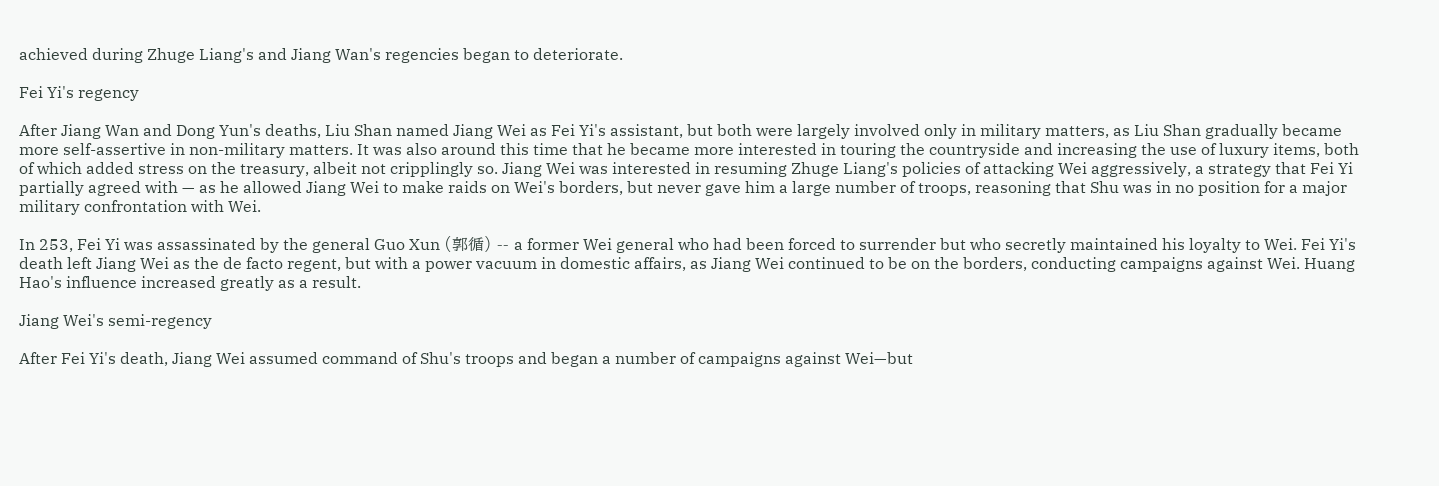achieved during Zhuge Liang's and Jiang Wan's regencies began to deteriorate.

Fei Yi's regency

After Jiang Wan and Dong Yun's deaths, Liu Shan named Jiang Wei as Fei Yi's assistant, but both were largely involved only in military matters, as Liu Shan gradually became more self-assertive in non-military matters. It was also around this time that he became more interested in touring the countryside and increasing the use of luxury items, both of which added stress on the treasury, albeit not cripplingly so. Jiang Wei was interested in resuming Zhuge Liang's policies of attacking Wei aggressively, a strategy that Fei Yi partially agreed with — as he allowed Jiang Wei to make raids on Wei's borders, but never gave him a large number of troops, reasoning that Shu was in no position for a major military confrontation with Wei.

In 253, Fei Yi was assassinated by the general Guo Xun (郭循) -- a former Wei general who had been forced to surrender but who secretly maintained his loyalty to Wei. Fei Yi's death left Jiang Wei as the de facto regent, but with a power vacuum in domestic affairs, as Jiang Wei continued to be on the borders, conducting campaigns against Wei. Huang Hao's influence increased greatly as a result.

Jiang Wei's semi-regency

After Fei Yi's death, Jiang Wei assumed command of Shu's troops and began a number of campaigns against Wei—but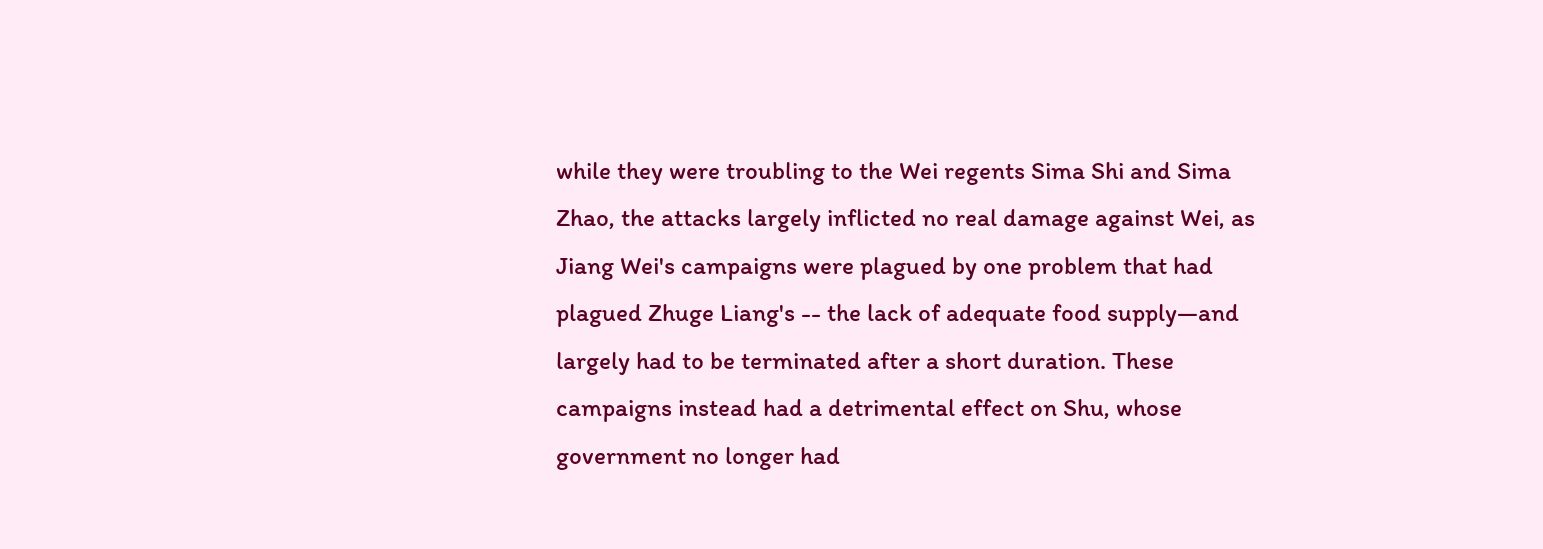while they were troubling to the Wei regents Sima Shi and Sima Zhao, the attacks largely inflicted no real damage against Wei, as Jiang Wei's campaigns were plagued by one problem that had plagued Zhuge Liang's -- the lack of adequate food supply—and largely had to be terminated after a short duration. These campaigns instead had a detrimental effect on Shu, whose government no longer had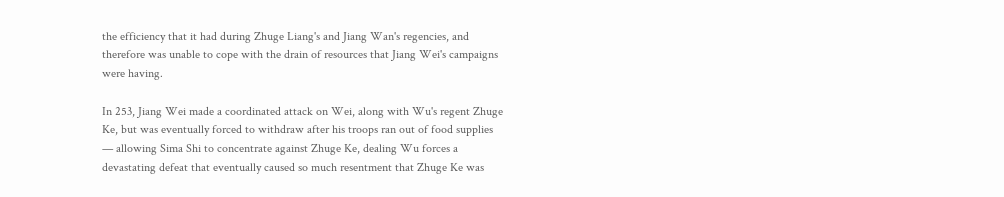the efficiency that it had during Zhuge Liang's and Jiang Wan's regencies, and therefore was unable to cope with the drain of resources that Jiang Wei's campaigns were having.

In 253, Jiang Wei made a coordinated attack on Wei, along with Wu's regent Zhuge Ke, but was eventually forced to withdraw after his troops ran out of food supplies — allowing Sima Shi to concentrate against Zhuge Ke, dealing Wu forces a devastating defeat that eventually caused so much resentment that Zhuge Ke was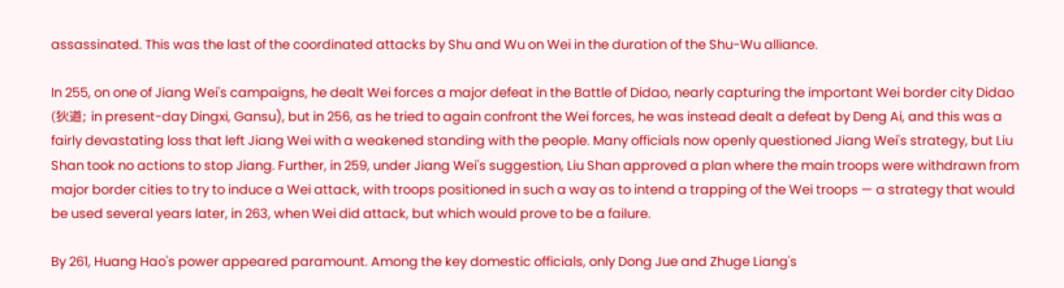assassinated. This was the last of the coordinated attacks by Shu and Wu on Wei in the duration of the Shu-Wu alliance.

In 255, on one of Jiang Wei's campaigns, he dealt Wei forces a major defeat in the Battle of Didao, nearly capturing the important Wei border city Didao (狄道; in present-day Dingxi, Gansu), but in 256, as he tried to again confront the Wei forces, he was instead dealt a defeat by Deng Ai, and this was a fairly devastating loss that left Jiang Wei with a weakened standing with the people. Many officials now openly questioned Jiang Wei's strategy, but Liu Shan took no actions to stop Jiang. Further, in 259, under Jiang Wei's suggestion, Liu Shan approved a plan where the main troops were withdrawn from major border cities to try to induce a Wei attack, with troops positioned in such a way as to intend a trapping of the Wei troops — a strategy that would be used several years later, in 263, when Wei did attack, but which would prove to be a failure.

By 261, Huang Hao's power appeared paramount. Among the key domestic officials, only Dong Jue and Zhuge Liang's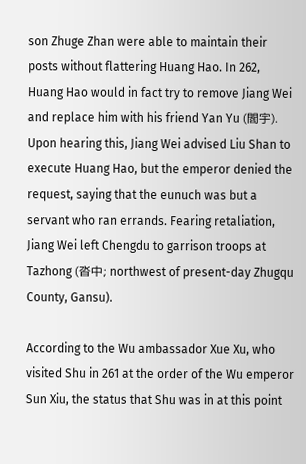son Zhuge Zhan were able to maintain their posts without flattering Huang Hao. In 262, Huang Hao would in fact try to remove Jiang Wei and replace him with his friend Yan Yu (閻宇). Upon hearing this, Jiang Wei advised Liu Shan to execute Huang Hao, but the emperor denied the request, saying that the eunuch was but a servant who ran errands. Fearing retaliation, Jiang Wei left Chengdu to garrison troops at Tazhong (沓中; northwest of present-day Zhugqu County, Gansu).

According to the Wu ambassador Xue Xu, who visited Shu in 261 at the order of the Wu emperor Sun Xiu, the status that Shu was in at this point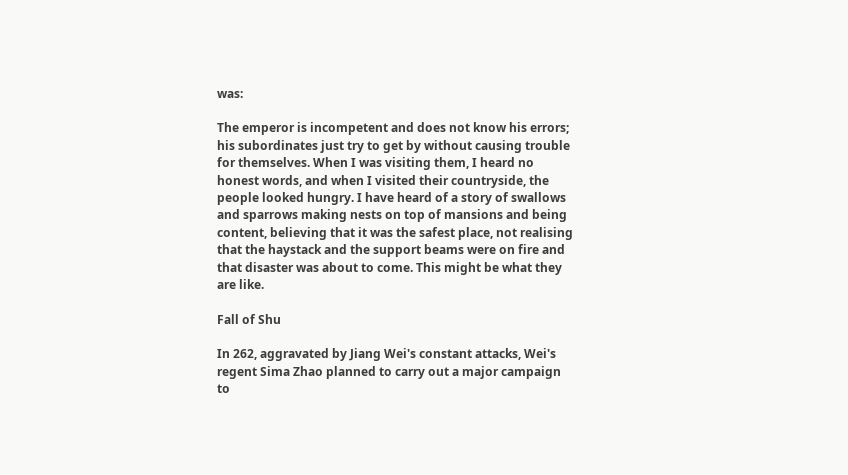was:

The emperor is incompetent and does not know his errors; his subordinates just try to get by without causing trouble for themselves. When I was visiting them, I heard no honest words, and when I visited their countryside, the people looked hungry. I have heard of a story of swallows and sparrows making nests on top of mansions and being content, believing that it was the safest place, not realising that the haystack and the support beams were on fire and that disaster was about to come. This might be what they are like.

Fall of Shu

In 262, aggravated by Jiang Wei's constant attacks, Wei's regent Sima Zhao planned to carry out a major campaign to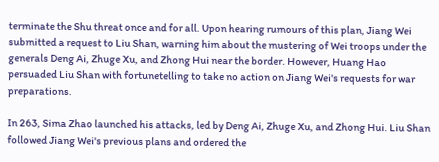terminate the Shu threat once and for all. Upon hearing rumours of this plan, Jiang Wei submitted a request to Liu Shan, warning him about the mustering of Wei troops under the generals Deng Ai, Zhuge Xu, and Zhong Hui near the border. However, Huang Hao persuaded Liu Shan with fortunetelling to take no action on Jiang Wei's requests for war preparations.

In 263, Sima Zhao launched his attacks, led by Deng Ai, Zhuge Xu, and Zhong Hui. Liu Shan followed Jiang Wei's previous plans and ordered the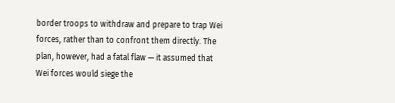border troops to withdraw and prepare to trap Wei forces, rather than to confront them directly. The plan, however, had a fatal flaw — it assumed that Wei forces would siege the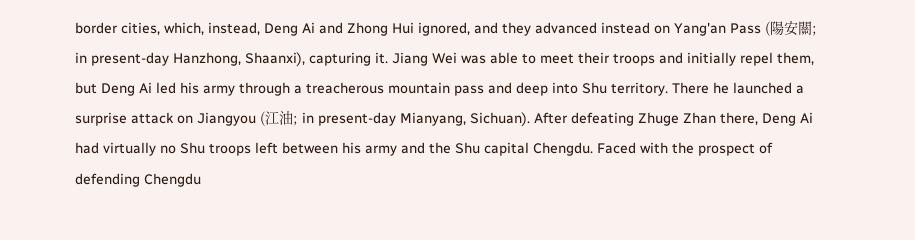border cities, which, instead, Deng Ai and Zhong Hui ignored, and they advanced instead on Yang'an Pass (陽安關; in present-day Hanzhong, Shaanxi), capturing it. Jiang Wei was able to meet their troops and initially repel them, but Deng Ai led his army through a treacherous mountain pass and deep into Shu territory. There he launched a surprise attack on Jiangyou (江油; in present-day Mianyang, Sichuan). After defeating Zhuge Zhan there, Deng Ai had virtually no Shu troops left between his army and the Shu capital Chengdu. Faced with the prospect of defending Chengdu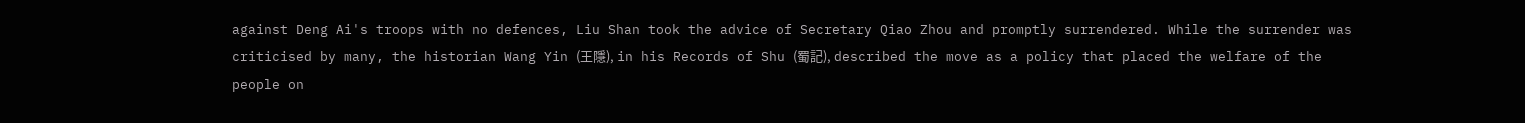against Deng Ai's troops with no defences, Liu Shan took the advice of Secretary Qiao Zhou and promptly surrendered. While the surrender was criticised by many, the historian Wang Yin (王隱), in his Records of Shu (蜀記), described the move as a policy that placed the welfare of the people on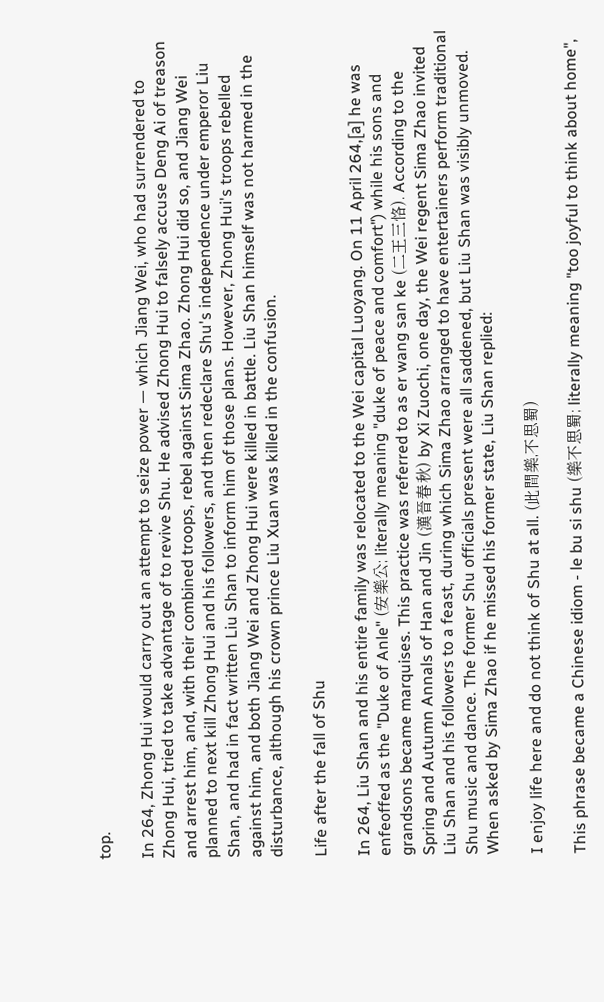top.

In 264, Zhong Hui would carry out an attempt to seize power — which Jiang Wei, who had surrendered to Zhong Hui, tried to take advantage of to revive Shu. He advised Zhong Hui to falsely accuse Deng Ai of treason and arrest him, and, with their combined troops, rebel against Sima Zhao. Zhong Hui did so, and Jiang Wei planned to next kill Zhong Hui and his followers, and then redeclare Shu's independence under emperor Liu Shan, and had in fact written Liu Shan to inform him of those plans. However, Zhong Hui's troops rebelled against him, and both Jiang Wei and Zhong Hui were killed in battle. Liu Shan himself was not harmed in the disturbance, although his crown prince Liu Xuan was killed in the confusion.

Life after the fall of Shu

In 264, Liu Shan and his entire family was relocated to the Wei capital Luoyang. On 11 April 264,[a] he was enfeoffed as the "Duke of Anle" (安樂公; literally meaning "duke of peace and comfort") while his sons and grandsons became marquises. This practice was referred to as er wang san ke (二王三恪). According to the Spring and Autumn Annals of Han and Jin (漢晉春秋) by Xi Zuochi, one day, the Wei regent Sima Zhao invited Liu Shan and his followers to a feast, during which Sima Zhao arranged to have entertainers perform traditional Shu music and dance. The former Shu officials present were all saddened, but Liu Shan was visibly unmoved. When asked by Sima Zhao if he missed his former state, Liu Shan replied:

I enjoy life here and do not think of Shu at all. (此間樂,不思蜀)

This phrase became a Chinese idiom - le bu si shu (樂不思蜀; literally meaning "too joyful to think about home",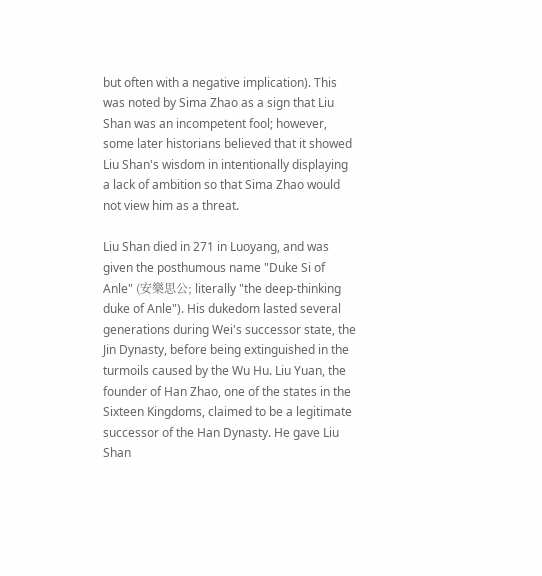but often with a negative implication). This was noted by Sima Zhao as a sign that Liu Shan was an incompetent fool; however, some later historians believed that it showed Liu Shan's wisdom in intentionally displaying a lack of ambition so that Sima Zhao would not view him as a threat.

Liu Shan died in 271 in Luoyang, and was given the posthumous name "Duke Si of Anle" (安樂思公; literally "the deep-thinking duke of Anle"). His dukedom lasted several generations during Wei's successor state, the Jin Dynasty, before being extinguished in the turmoils caused by the Wu Hu. Liu Yuan, the founder of Han Zhao, one of the states in the Sixteen Kingdoms, claimed to be a legitimate successor of the Han Dynasty. He gave Liu Shan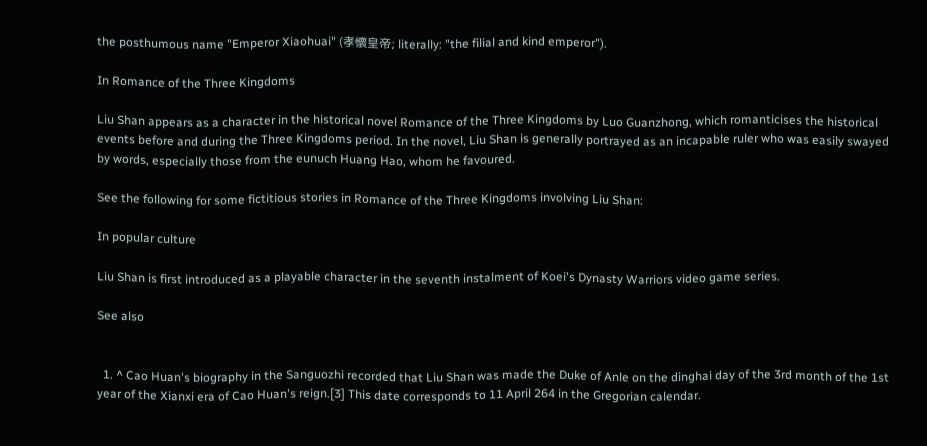the posthumous name "Emperor Xiaohuai" (孝懷皇帝; literally: "the filial and kind emperor").

In Romance of the Three Kingdoms

Liu Shan appears as a character in the historical novel Romance of the Three Kingdoms by Luo Guanzhong, which romanticises the historical events before and during the Three Kingdoms period. In the novel, Liu Shan is generally portrayed as an incapable ruler who was easily swayed by words, especially those from the eunuch Huang Hao, whom he favoured.

See the following for some fictitious stories in Romance of the Three Kingdoms involving Liu Shan:

In popular culture

Liu Shan is first introduced as a playable character in the seventh instalment of Koei's Dynasty Warriors video game series.

See also


  1. ^ Cao Huan's biography in the Sanguozhi recorded that Liu Shan was made the Duke of Anle on the dinghai day of the 3rd month of the 1st year of the Xianxi era of Cao Huan's reign.[3] This date corresponds to 11 April 264 in the Gregorian calendar.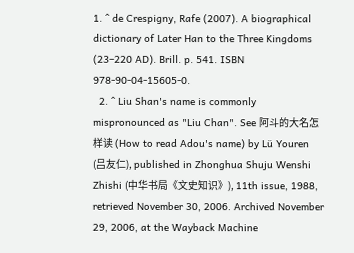1. ^ de Crespigny, Rafe (2007). A biographical dictionary of Later Han to the Three Kingdoms (23–220 AD). Brill. p. 541. ISBN 978-90-04-15605-0.
  2. ^ Liu Shan's name is commonly mispronounced as "Liu Chan". See 阿斗的大名怎样读 (How to read Adou's name) by Lü Youren (吕友仁), published in Zhonghua Shuju Wenshi Zhishi (中华书局《文史知识》), 11th issue, 1988, retrieved November 30, 2006. Archived November 29, 2006, at the Wayback Machine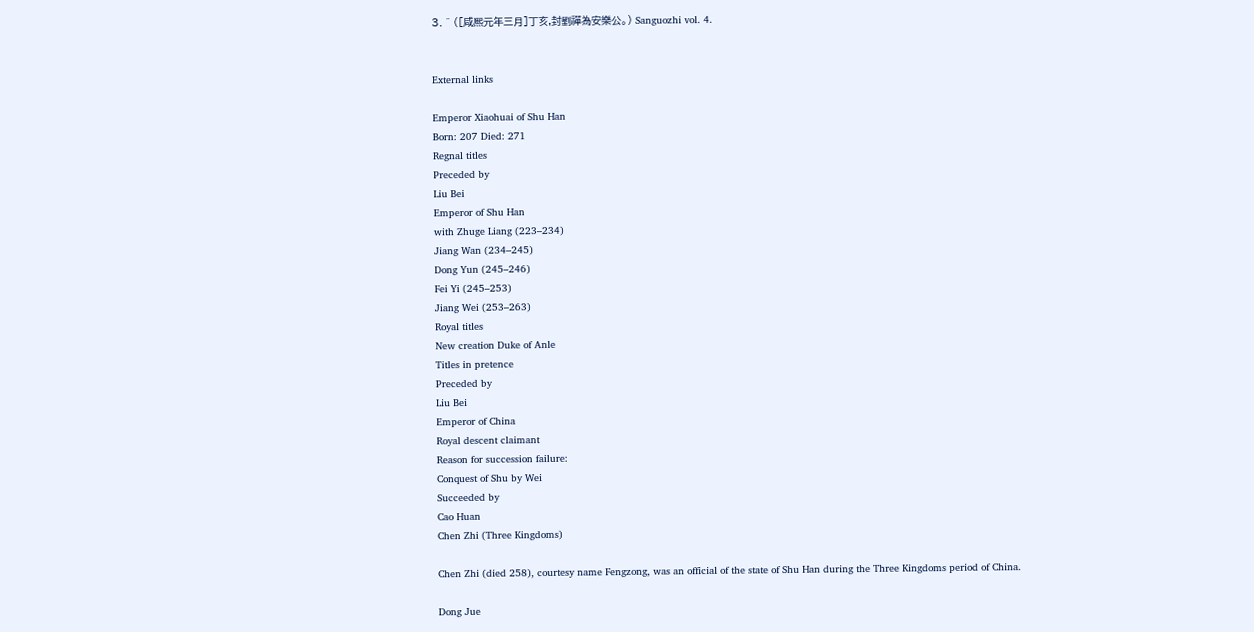3. ^ ([咸熈元年三月]丁亥,封劉禪為安樂公。) Sanguozhi vol. 4.


External links

Emperor Xiaohuai of Shu Han
Born: 207 Died: 271
Regnal titles
Preceded by
Liu Bei
Emperor of Shu Han
with Zhuge Liang (223–234)
Jiang Wan (234–245)
Dong Yun (245–246)
Fei Yi (245–253)
Jiang Wei (253–263)
Royal titles
New creation Duke of Anle
Titles in pretence
Preceded by
Liu Bei
Emperor of China
Royal descent claimant
Reason for succession failure:
Conquest of Shu by Wei
Succeeded by
Cao Huan
Chen Zhi (Three Kingdoms)

Chen Zhi (died 258), courtesy name Fengzong, was an official of the state of Shu Han during the Three Kingdoms period of China.

Dong Jue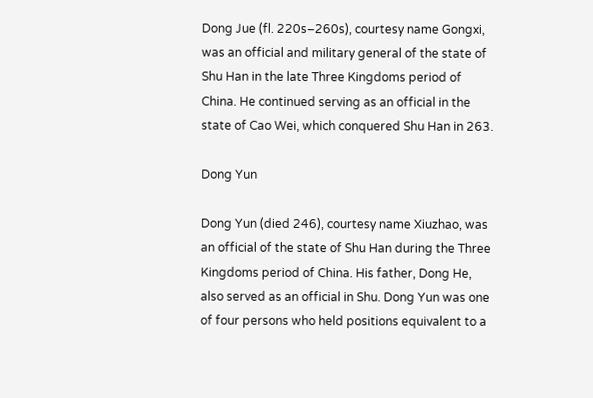Dong Jue (fl. 220s–260s), courtesy name Gongxi, was an official and military general of the state of Shu Han in the late Three Kingdoms period of China. He continued serving as an official in the state of Cao Wei, which conquered Shu Han in 263.

Dong Yun

Dong Yun (died 246), courtesy name Xiuzhao, was an official of the state of Shu Han during the Three Kingdoms period of China. His father, Dong He, also served as an official in Shu. Dong Yun was one of four persons who held positions equivalent to a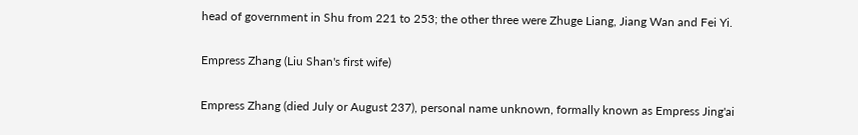head of government in Shu from 221 to 253; the other three were Zhuge Liang, Jiang Wan and Fei Yi.

Empress Zhang (Liu Shan's first wife)

Empress Zhang (died July or August 237), personal name unknown, formally known as Empress Jing'ai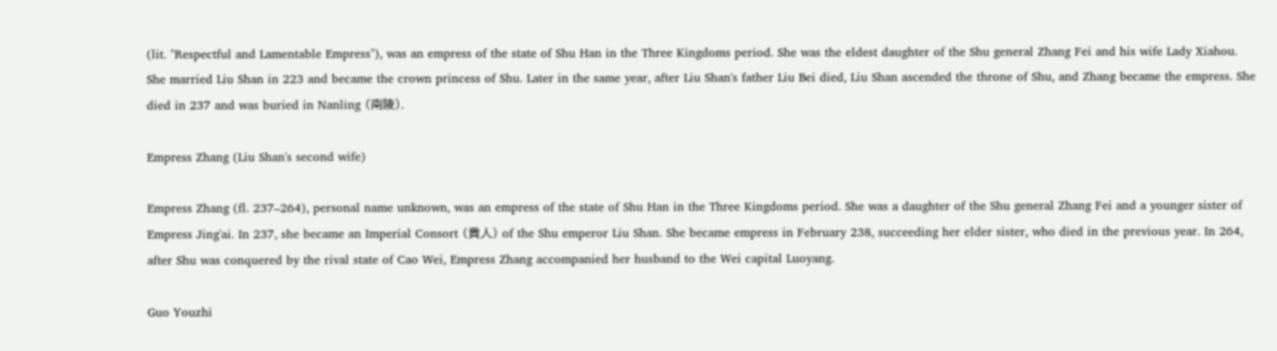(lit. "Respectful and Lamentable Empress"), was an empress of the state of Shu Han in the Three Kingdoms period. She was the eldest daughter of the Shu general Zhang Fei and his wife Lady Xiahou. She married Liu Shan in 223 and became the crown princess of Shu. Later in the same year, after Liu Shan's father Liu Bei died, Liu Shan ascended the throne of Shu, and Zhang became the empress. She died in 237 and was buried in Nanling (南陵).

Empress Zhang (Liu Shan's second wife)

Empress Zhang (fl. 237–264), personal name unknown, was an empress of the state of Shu Han in the Three Kingdoms period. She was a daughter of the Shu general Zhang Fei and a younger sister of Empress Jing'ai. In 237, she became an Imperial Consort (貴人) of the Shu emperor Liu Shan. She became empress in February 238, succeeding her elder sister, who died in the previous year. In 264, after Shu was conquered by the rival state of Cao Wei, Empress Zhang accompanied her husband to the Wei capital Luoyang.

Guo Youzhi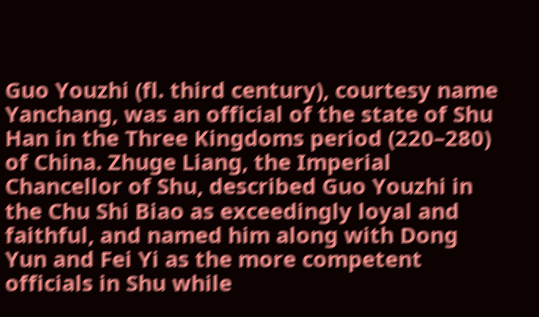Guo Youzhi (fl. third century), courtesy name Yanchang, was an official of the state of Shu Han in the Three Kingdoms period (220–280) of China. Zhuge Liang, the Imperial Chancellor of Shu, described Guo Youzhi in the Chu Shi Biao as exceedingly loyal and faithful, and named him along with Dong Yun and Fei Yi as the more competent officials in Shu while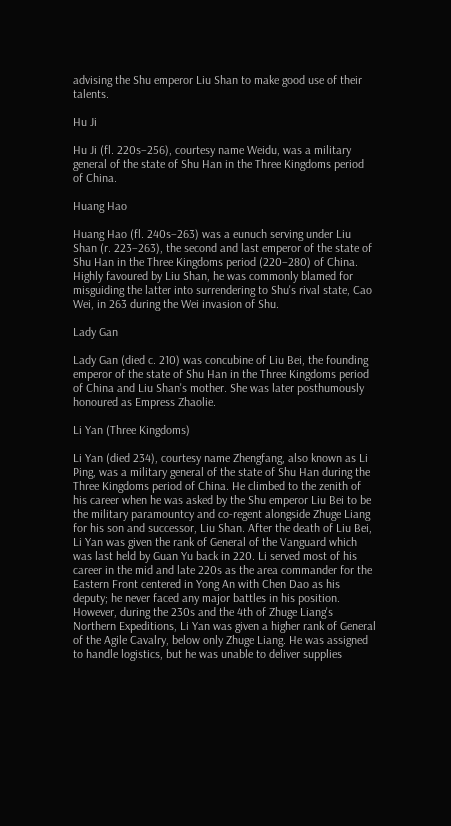advising the Shu emperor Liu Shan to make good use of their talents.

Hu Ji

Hu Ji (fl. 220s–256), courtesy name Weidu, was a military general of the state of Shu Han in the Three Kingdoms period of China.

Huang Hao

Huang Hao (fl. 240s–263) was a eunuch serving under Liu Shan (r. 223–263), the second and last emperor of the state of Shu Han in the Three Kingdoms period (220–280) of China. Highly favoured by Liu Shan, he was commonly blamed for misguiding the latter into surrendering to Shu's rival state, Cao Wei, in 263 during the Wei invasion of Shu.

Lady Gan

Lady Gan (died c. 210) was concubine of Liu Bei, the founding emperor of the state of Shu Han in the Three Kingdoms period of China and Liu Shan's mother. She was later posthumously honoured as Empress Zhaolie.

Li Yan (Three Kingdoms)

Li Yan (died 234), courtesy name Zhengfang, also known as Li Ping, was a military general of the state of Shu Han during the Three Kingdoms period of China. He climbed to the zenith of his career when he was asked by the Shu emperor Liu Bei to be the military paramountcy and co-regent alongside Zhuge Liang for his son and successor, Liu Shan. After the death of Liu Bei, Li Yan was given the rank of General of the Vanguard which was last held by Guan Yu back in 220. Li served most of his career in the mid and late 220s as the area commander for the Eastern Front centered in Yong An with Chen Dao as his deputy; he never faced any major battles in his position. However, during the 230s and the 4th of Zhuge Liang's Northern Expeditions, Li Yan was given a higher rank of General of the Agile Cavalry, below only Zhuge Liang. He was assigned to handle logistics, but he was unable to deliver supplies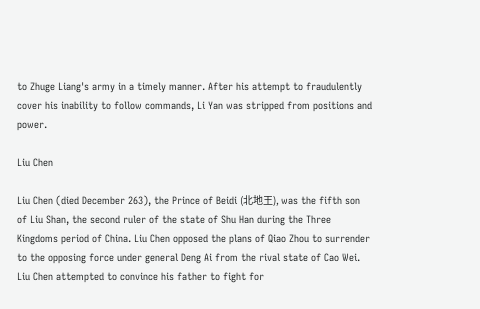to Zhuge Liang's army in a timely manner. After his attempt to fraudulently cover his inability to follow commands, Li Yan was stripped from positions and power.

Liu Chen

Liu Chen (died December 263), the Prince of Beidi (北地王), was the fifth son of Liu Shan, the second ruler of the state of Shu Han during the Three Kingdoms period of China. Liu Chen opposed the plans of Qiao Zhou to surrender to the opposing force under general Deng Ai from the rival state of Cao Wei. Liu Chen attempted to convince his father to fight for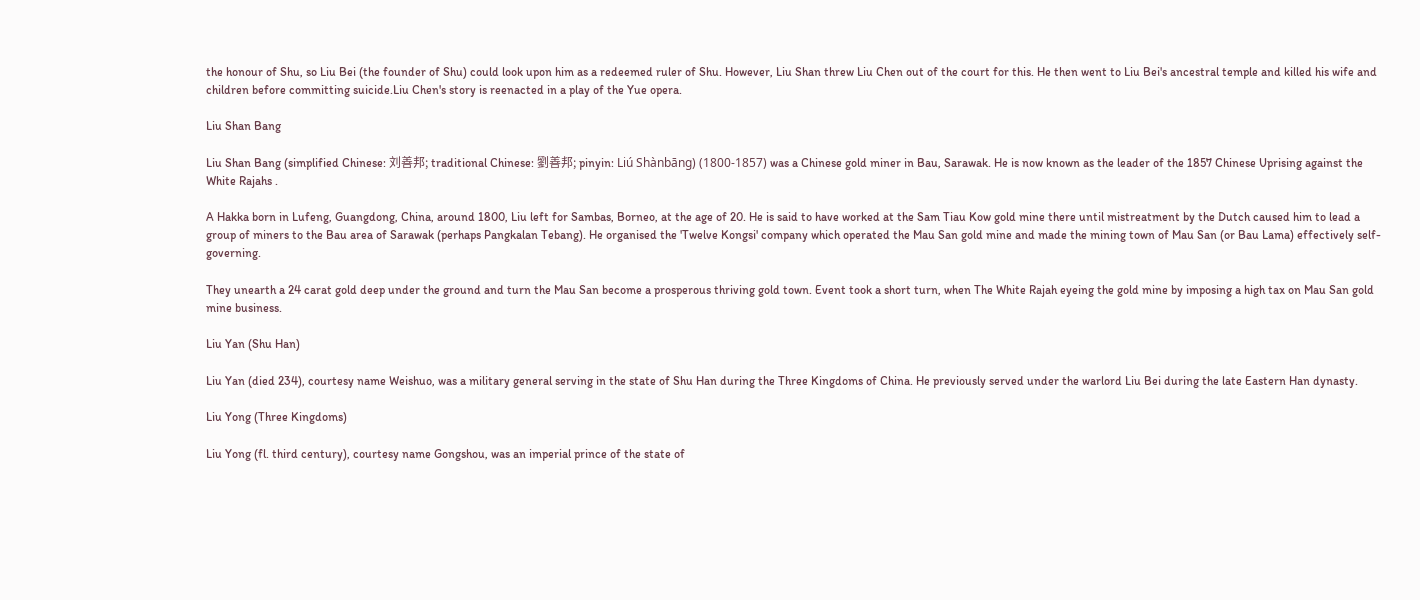the honour of Shu, so Liu Bei (the founder of Shu) could look upon him as a redeemed ruler of Shu. However, Liu Shan threw Liu Chen out of the court for this. He then went to Liu Bei's ancestral temple and killed his wife and children before committing suicide.Liu Chen's story is reenacted in a play of the Yue opera.

Liu Shan Bang

Liu Shan Bang (simplified Chinese: 刘善邦; traditional Chinese: 劉善邦; pinyin: Liú Shànbāng) (1800-1857) was a Chinese gold miner in Bau, Sarawak. He is now known as the leader of the 1857 Chinese Uprising against the White Rajahs .

A Hakka born in Lufeng, Guangdong, China, around 1800, Liu left for Sambas, Borneo, at the age of 20. He is said to have worked at the Sam Tiau Kow gold mine there until mistreatment by the Dutch caused him to lead a group of miners to the Bau area of Sarawak (perhaps Pangkalan Tebang). He organised the 'Twelve Kongsi' company which operated the Mau San gold mine and made the mining town of Mau San (or Bau Lama) effectively self-governing.

They unearth a 24 carat gold deep under the ground and turn the Mau San become a prosperous thriving gold town. Event took a short turn, when The White Rajah eyeing the gold mine by imposing a high tax on Mau San gold mine business.

Liu Yan (Shu Han)

Liu Yan (died 234), courtesy name Weishuo, was a military general serving in the state of Shu Han during the Three Kingdoms of China. He previously served under the warlord Liu Bei during the late Eastern Han dynasty.

Liu Yong (Three Kingdoms)

Liu Yong (fl. third century), courtesy name Gongshou, was an imperial prince of the state of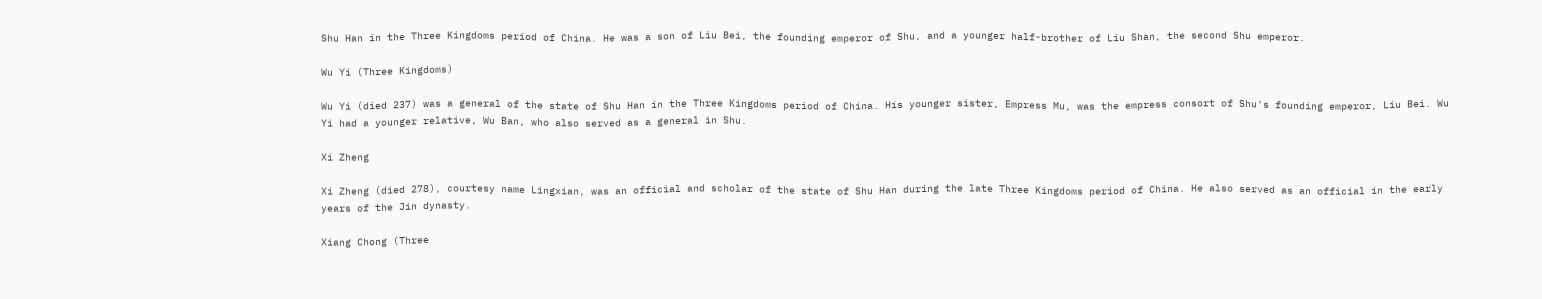Shu Han in the Three Kingdoms period of China. He was a son of Liu Bei, the founding emperor of Shu, and a younger half-brother of Liu Shan, the second Shu emperor.

Wu Yi (Three Kingdoms)

Wu Yi (died 237) was a general of the state of Shu Han in the Three Kingdoms period of China. His younger sister, Empress Mu, was the empress consort of Shu's founding emperor, Liu Bei. Wu Yi had a younger relative, Wu Ban, who also served as a general in Shu.

Xi Zheng

Xi Zheng (died 278), courtesy name Lingxian, was an official and scholar of the state of Shu Han during the late Three Kingdoms period of China. He also served as an official in the early years of the Jin dynasty.

Xiang Chong (Three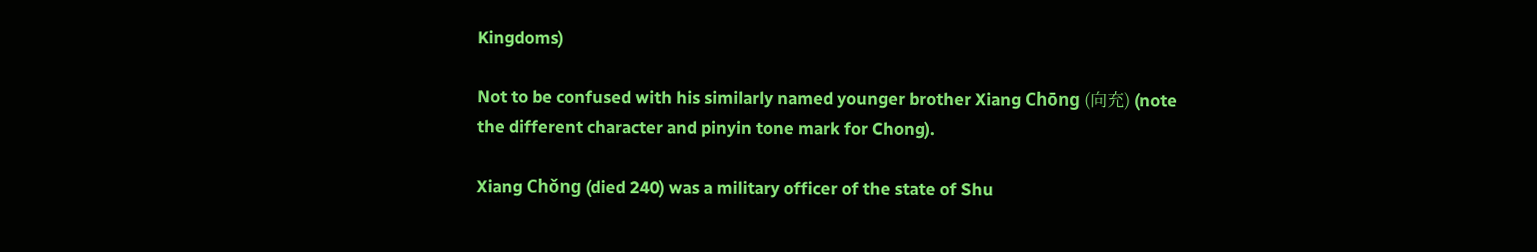Kingdoms)

Not to be confused with his similarly named younger brother Xiang Chōng (向充) (note the different character and pinyin tone mark for Chong).

Xiang Chǒng (died 240) was a military officer of the state of Shu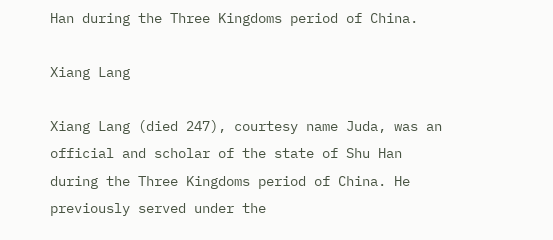Han during the Three Kingdoms period of China.

Xiang Lang

Xiang Lang (died 247), courtesy name Juda, was an official and scholar of the state of Shu Han during the Three Kingdoms period of China. He previously served under the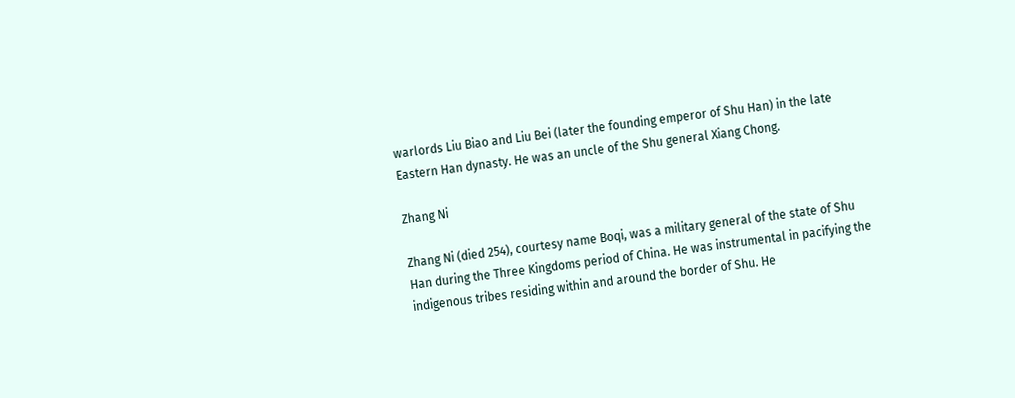warlords Liu Biao and Liu Bei (later the founding emperor of Shu Han) in the late Eastern Han dynasty. He was an uncle of the Shu general Xiang Chong.

Zhang Ni

Zhang Ni (died 254), courtesy name Boqi, was a military general of the state of Shu Han during the Three Kingdoms period of China. He was instrumental in pacifying the indigenous tribes residing within and around the border of Shu. He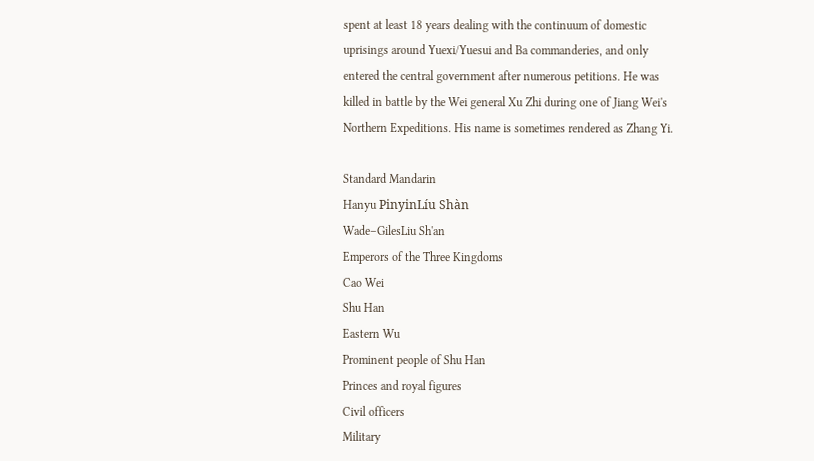spent at least 18 years dealing with the continuum of domestic uprisings around Yuexi/Yuesui and Ba commanderies, and only entered the central government after numerous petitions. He was killed in battle by the Wei general Xu Zhi during one of Jiang Wei's Northern Expeditions. His name is sometimes rendered as Zhang Yi.

Standard Mandarin
Hanyu PinyinLíu Shàn
Wade–GilesLiu Sh'an
Emperors of the Three Kingdoms
Cao Wei
Shu Han
Eastern Wu
Prominent people of Shu Han
Princes and royal figures
Civil officers
Military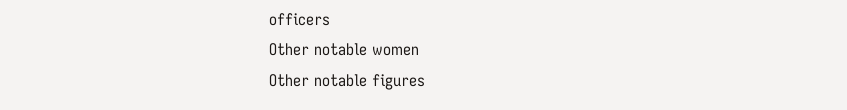officers
Other notable women
Other notable figures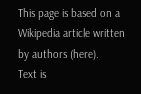This page is based on a Wikipedia article written by authors (here).
Text is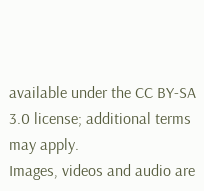available under the CC BY-SA 3.0 license; additional terms may apply.
Images, videos and audio are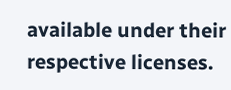available under their respective licenses.